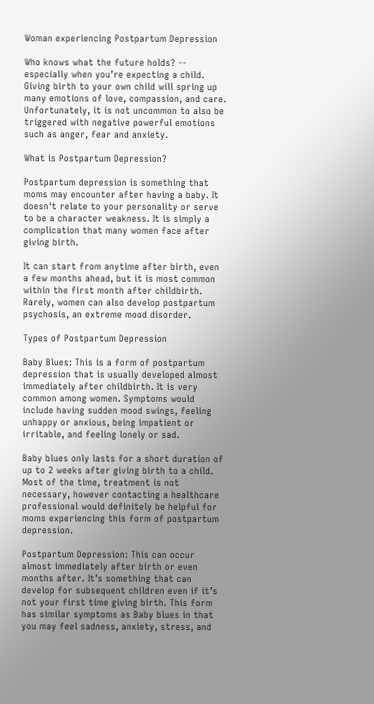Woman experiencing Postpartum Depression

Who knows what the future holds? -- especially when you’re expecting a child. Giving birth to your own child will spring up many emotions of love, compassion, and care. Unfortunately, it is not uncommon to also be triggered with negative powerful emotions such as anger, fear and anxiety.

What is Postpartum Depression?

Postpartum depression is something that moms may encounter after having a baby. It doesn't relate to your personality or serve to be a character weakness. It is simply a complication that many women face after giving birth.

It can start from anytime after birth, even a few months ahead, but it is most common within the first month after childbirth. Rarely, women can also develop postpartum psychosis, an extreme mood disorder.

Types of Postpartum Depression

Baby Blues: This is a form of postpartum depression that is usually developed almost immediately after childbirth. It is very common among women. Symptoms would include having sudden mood swings, feeling unhappy or anxious, being impatient or irritable, and feeling lonely or sad.

Baby blues only lasts for a short duration of up to 2 weeks after giving birth to a child. Most of the time, treatment is not necessary, however contacting a healthcare professional would definitely be helpful for moms experiencing this form of postpartum depression.

Postpartum Depression: This can occur almost immediately after birth or even months after. It’s something that can develop for subsequent children even if it’s not your first time giving birth. This form has similar symptoms as Baby blues in that you may feel sadness, anxiety, stress, and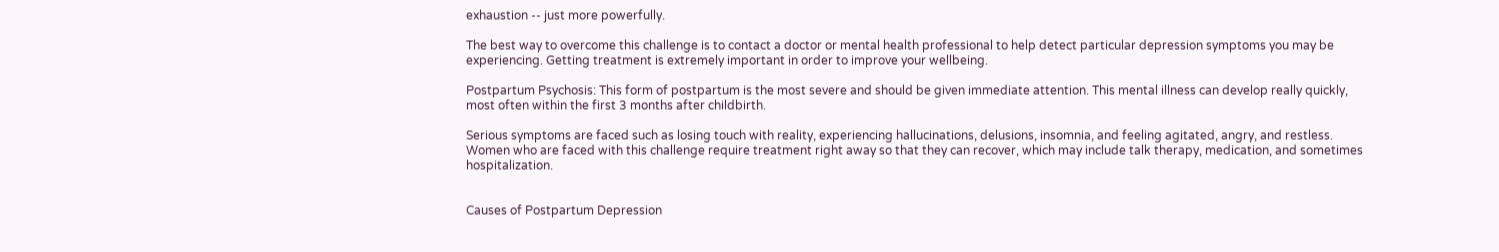exhaustion -- just more powerfully.

The best way to overcome this challenge is to contact a doctor or mental health professional to help detect particular depression symptoms you may be experiencing. Getting treatment is extremely important in order to improve your wellbeing.

Postpartum Psychosis: This form of postpartum is the most severe and should be given immediate attention. This mental illness can develop really quickly, most often within the first 3 months after childbirth.

Serious symptoms are faced such as losing touch with reality, experiencing hallucinations, delusions, insomnia, and feeling agitated, angry, and restless. Women who are faced with this challenge require treatment right away so that they can recover, which may include talk therapy, medication, and sometimes hospitalization.


Causes of Postpartum Depression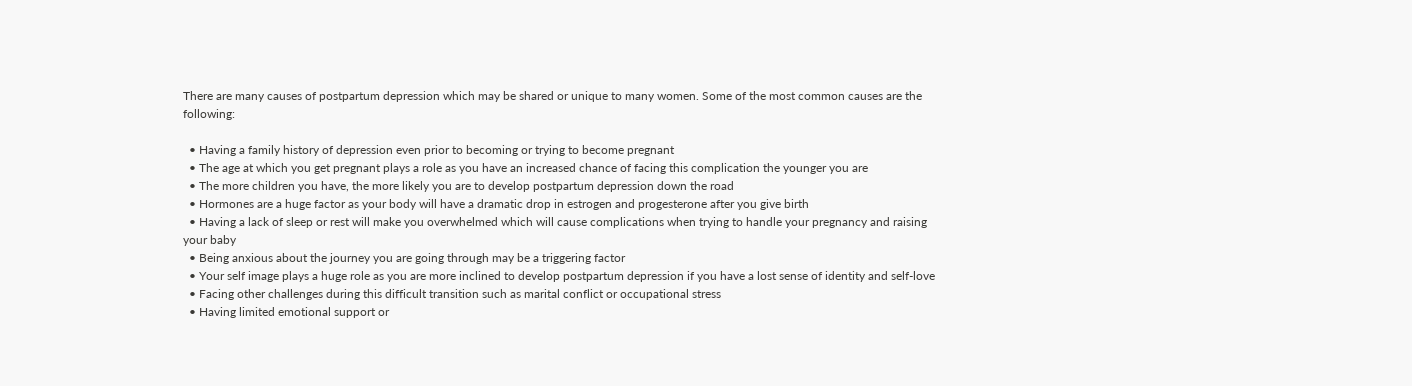There are many causes of postpartum depression which may be shared or unique to many women. Some of the most common causes are the following:

  • Having a family history of depression even prior to becoming or trying to become pregnant
  • The age at which you get pregnant plays a role as you have an increased chance of facing this complication the younger you are
  • The more children you have, the more likely you are to develop postpartum depression down the road
  • Hormones are a huge factor as your body will have a dramatic drop in estrogen and progesterone after you give birth
  • Having a lack of sleep or rest will make you overwhelmed which will cause complications when trying to handle your pregnancy and raising your baby
  • Being anxious about the journey you are going through may be a triggering factor
  • Your self image plays a huge role as you are more inclined to develop postpartum depression if you have a lost sense of identity and self-love
  • Facing other challenges during this difficult transition such as marital conflict or occupational stress
  • Having limited emotional support or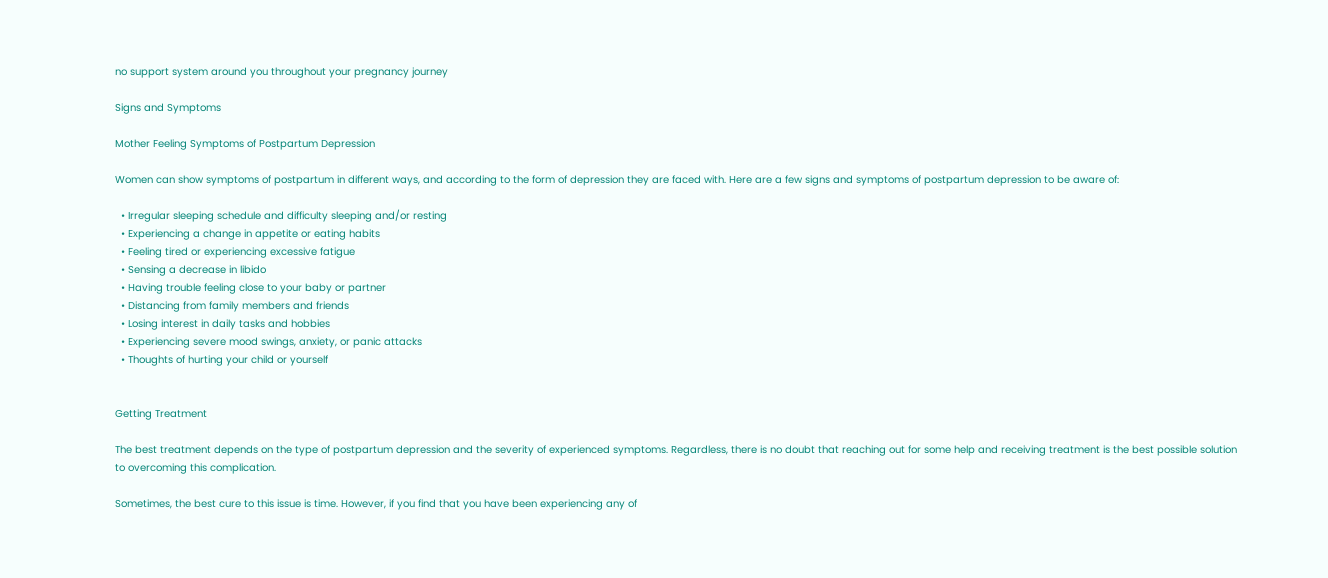no support system around you throughout your pregnancy journey

Signs and Symptoms

Mother Feeling Symptoms of Postpartum Depression

Women can show symptoms of postpartum in different ways, and according to the form of depression they are faced with. Here are a few signs and symptoms of postpartum depression to be aware of:

  • Irregular sleeping schedule and difficulty sleeping and/or resting
  • Experiencing a change in appetite or eating habits
  • Feeling tired or experiencing excessive fatigue
  • Sensing a decrease in libido
  • Having trouble feeling close to your baby or partner
  • Distancing from family members and friends
  • Losing interest in daily tasks and hobbies
  • Experiencing severe mood swings, anxiety, or panic attacks
  • Thoughts of hurting your child or yourself


Getting Treatment

The best treatment depends on the type of postpartum depression and the severity of experienced symptoms. Regardless, there is no doubt that reaching out for some help and receiving treatment is the best possible solution to overcoming this complication.

Sometimes, the best cure to this issue is time. However, if you find that you have been experiencing any of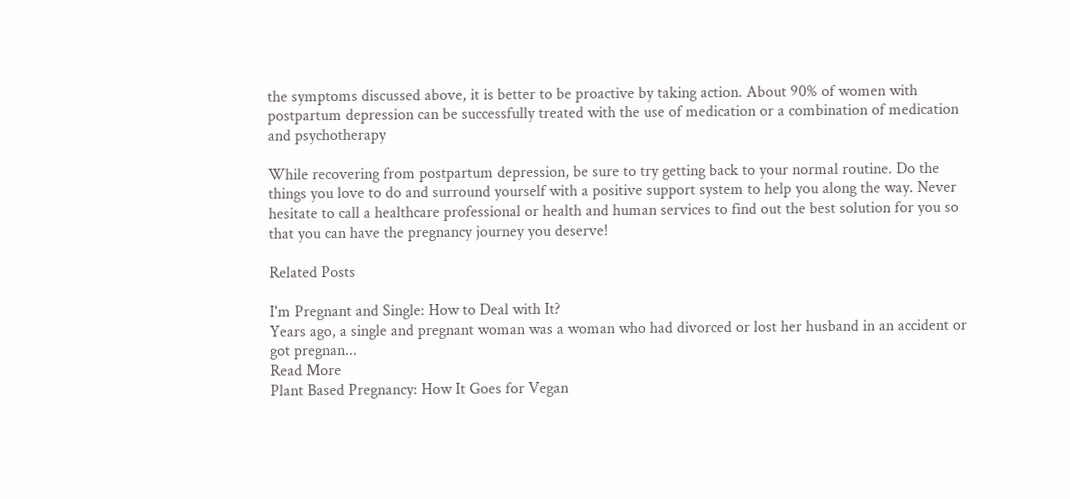the symptoms discussed above, it is better to be proactive by taking action. About 90% of women with postpartum depression can be successfully treated with the use of medication or a combination of medication and psychotherapy

While recovering from postpartum depression, be sure to try getting back to your normal routine. Do the things you love to do and surround yourself with a positive support system to help you along the way. Never hesitate to call a healthcare professional or health and human services to find out the best solution for you so that you can have the pregnancy journey you deserve!

Related Posts

I'm Pregnant and Single: How to Deal with It?
Years ago, a single and pregnant woman was a woman who had divorced or lost her husband in an accident or got pregnan...
Read More
Plant Based Pregnancy: How It Goes for Vegan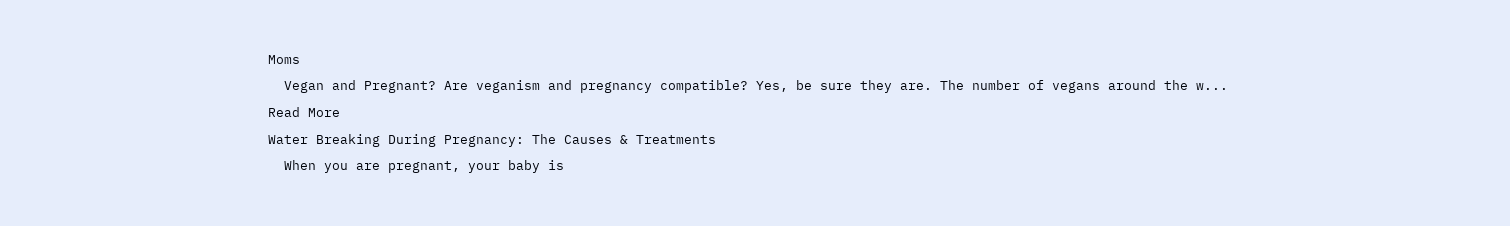Moms
  Vegan and Pregnant? Are veganism and pregnancy compatible? Yes, be sure they are. The number of vegans around the w...
Read More
Water Breaking During Pregnancy: The Causes & Treatments
  When you are pregnant, your baby is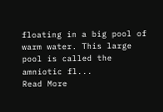floating in a big pool of warm water. This large pool is called the amniotic fl...
Read More